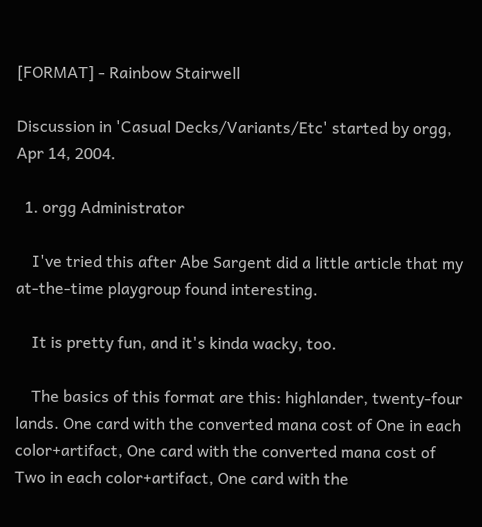[FORMAT] - Rainbow Stairwell

Discussion in 'Casual Decks/Variants/Etc' started by orgg, Apr 14, 2004.

  1. orgg Administrator

    I've tried this after Abe Sargent did a little article that my at-the-time playgroup found interesting.

    It is pretty fun, and it's kinda wacky, too.

    The basics of this format are this: highlander, twenty-four lands. One card with the converted mana cost of One in each color+artifact, One card with the converted mana cost of Two in each color+artifact, One card with the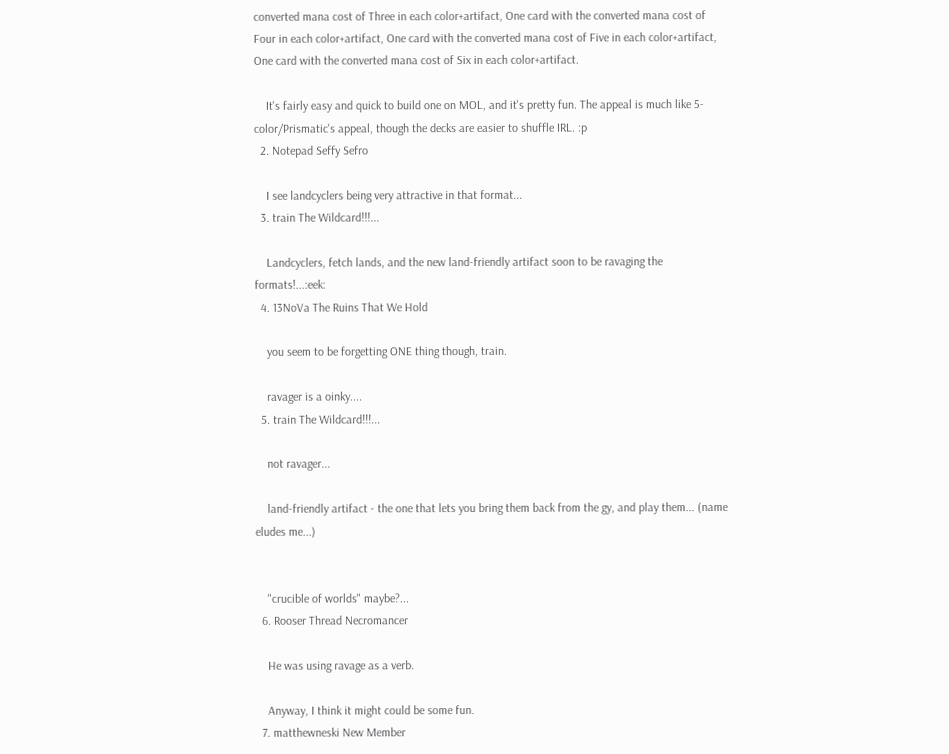converted mana cost of Three in each color+artifact, One card with the converted mana cost of Four in each color+artifact, One card with the converted mana cost of Five in each color+artifact, One card with the converted mana cost of Six in each color+artifact.

    It's fairly easy and quick to build one on MOL, and it's pretty fun. The appeal is much like 5-color/Prismatic's appeal, though the decks are easier to shuffle IRL. :p
  2. Notepad Seffy Sefro

    I see landcyclers being very attractive in that format...
  3. train The Wildcard!!!...

    Landcyclers, fetch lands, and the new land-friendly artifact soon to be ravaging the formats!...:eek:
  4. 13NoVa The Ruins That We Hold

    you seem to be forgetting ONE thing though, train.

    ravager is a oinky....
  5. train The Wildcard!!!...

    not ravager...

    land-friendly artifact - the one that lets you bring them back from the gy, and play them... (name eludes me...)


    "crucible of worlds" maybe?...
  6. Rooser Thread Necromancer

    He was using ravage as a verb.

    Anyway, I think it might could be some fun.
  7. matthewneski New Member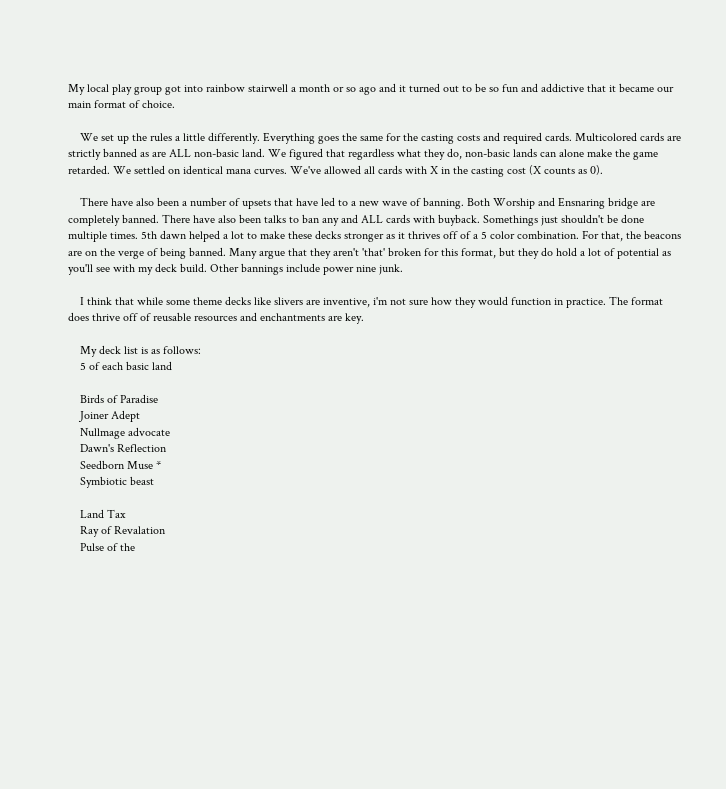My local play group got into rainbow stairwell a month or so ago and it turned out to be so fun and addictive that it became our main format of choice.

    We set up the rules a little differently. Everything goes the same for the casting costs and required cards. Multicolored cards are strictly banned as are ALL non-basic land. We figured that regardless what they do, non-basic lands can alone make the game retarded. We settled on identical mana curves. We've allowed all cards with X in the casting cost (X counts as 0).

    There have also been a number of upsets that have led to a new wave of banning. Both Worship and Ensnaring bridge are completely banned. There have also been talks to ban any and ALL cards with buyback. Somethings just shouldn't be done multiple times. 5th dawn helped a lot to make these decks stronger as it thrives off of a 5 color combination. For that, the beacons are on the verge of being banned. Many argue that they aren't 'that' broken for this format, but they do hold a lot of potential as you'll see with my deck build. Other bannings include power nine junk.

    I think that while some theme decks like slivers are inventive, i'm not sure how they would function in practice. The format does thrive off of reusable resources and enchantments are key.

    My deck list is as follows:
    5 of each basic land

    Birds of Paradise
    Joiner Adept
    Nullmage advocate
    Dawn's Reflection
    Seedborn Muse *
    Symbiotic beast

    Land Tax
    Ray of Revalation
    Pulse of the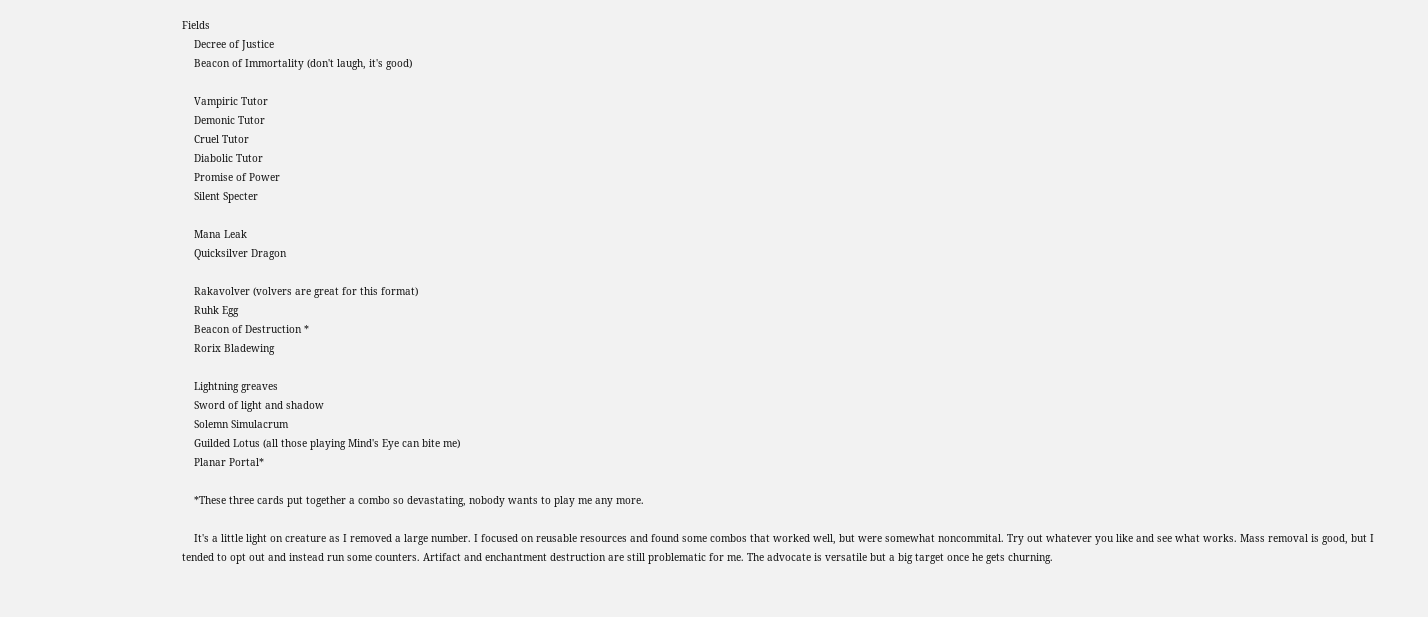Fields
    Decree of Justice
    Beacon of Immortality (don't laugh, it's good)

    Vampiric Tutor
    Demonic Tutor
    Cruel Tutor
    Diabolic Tutor
    Promise of Power
    Silent Specter

    Mana Leak
    Quicksilver Dragon

    Rakavolver (volvers are great for this format)
    Ruhk Egg
    Beacon of Destruction *
    Rorix Bladewing

    Lightning greaves
    Sword of light and shadow
    Solemn Simulacrum
    Guilded Lotus (all those playing Mind's Eye can bite me)
    Planar Portal*

    *These three cards put together a combo so devastating, nobody wants to play me any more.

    It's a little light on creature as I removed a large number. I focused on reusable resources and found some combos that worked well, but were somewhat noncommital. Try out whatever you like and see what works. Mass removal is good, but I tended to opt out and instead run some counters. Artifact and enchantment destruction are still problematic for me. The advocate is versatile but a big target once he gets churning.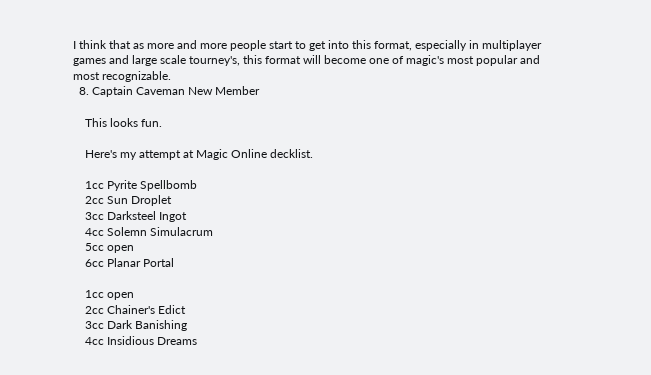I think that as more and more people start to get into this format, especially in multiplayer games and large scale tourney's, this format will become one of magic's most popular and most recognizable.
  8. Captain Caveman New Member

    This looks fun.

    Here's my attempt at Magic Online decklist.

    1cc Pyrite Spellbomb
    2cc Sun Droplet
    3cc Darksteel Ingot
    4cc Solemn Simulacrum
    5cc open
    6cc Planar Portal

    1cc open
    2cc Chainer's Edict
    3cc Dark Banishing
    4cc Insidious Dreams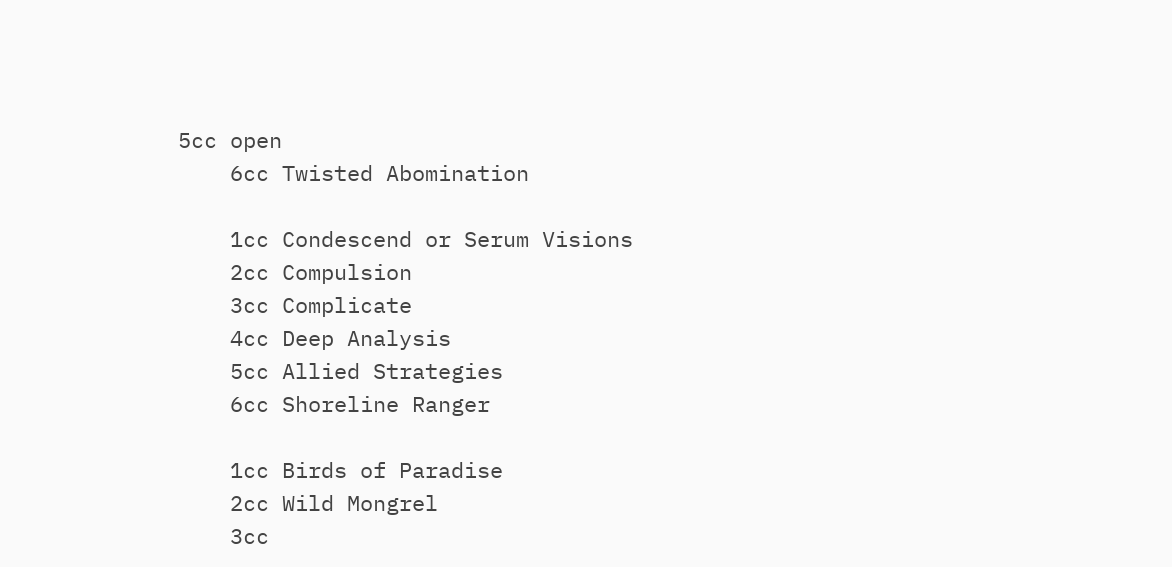5cc open
    6cc Twisted Abomination

    1cc Condescend or Serum Visions
    2cc Compulsion
    3cc Complicate
    4cc Deep Analysis
    5cc Allied Strategies
    6cc Shoreline Ranger

    1cc Birds of Paradise
    2cc Wild Mongrel
    3cc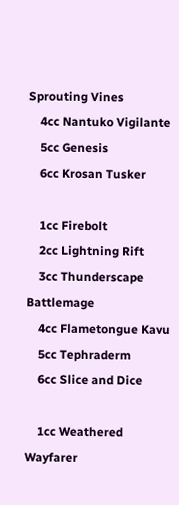Sprouting Vines
    4cc Nantuko Vigilante
    5cc Genesis
    6cc Krosan Tusker

    1cc Firebolt
    2cc Lightning Rift
    3cc Thunderscape Battlemage
    4cc Flametongue Kavu
    5cc Tephraderm
    6cc Slice and Dice

    1cc Weathered Wayfarer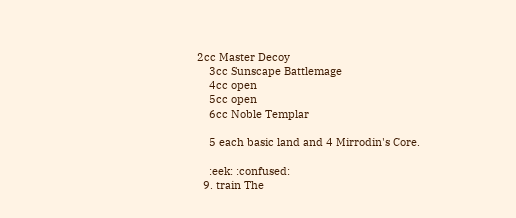2cc Master Decoy
    3cc Sunscape Battlemage
    4cc open
    5cc open
    6cc Noble Templar

    5 each basic land and 4 Mirrodin's Core.

    :eek: :confused:
  9. train The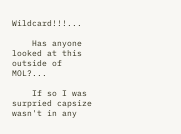Wildcard!!!...

    Has anyone looked at this outside of MOL?...

    If so I was surpried capsize wasn't in any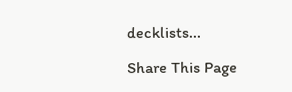decklists...

Share This Page